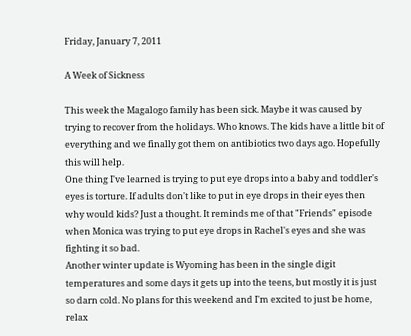Friday, January 7, 2011

A Week of Sickness

This week the Magalogo family has been sick. Maybe it was caused by trying to recover from the holidays. Who knows. The kids have a little bit of everything and we finally got them on antibiotics two days ago. Hopefully this will help.
One thing I've learned is trying to put eye drops into a baby and toddler's eyes is torture. If adults don't like to put in eye drops in their eyes then why would kids? Just a thought. It reminds me of that "Friends" episode when Monica was trying to put eye drops in Rachel's eyes and she was fighting it so bad.
Another winter update is Wyoming has been in the single digit temperatures and some days it gets up into the teens, but mostly it is just so darn cold. No plans for this weekend and I'm excited to just be home, relax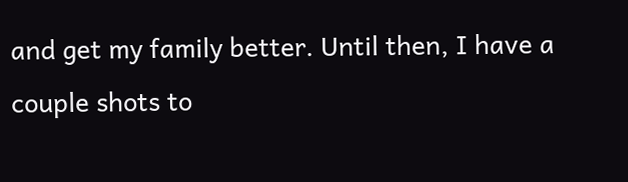and get my family better. Until then, I have a couple shots to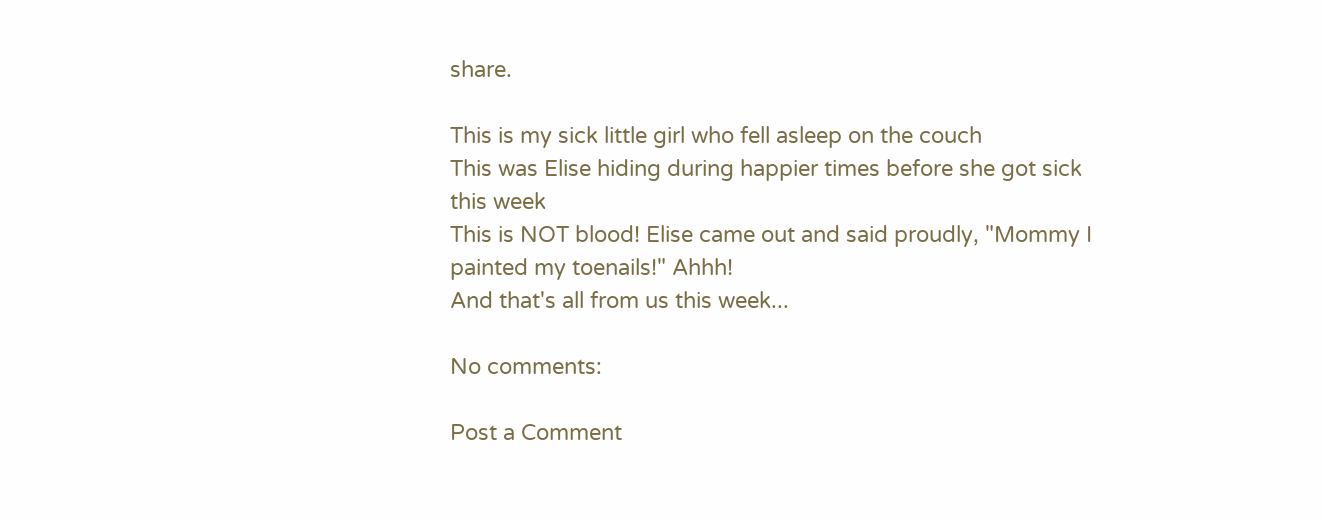share.

This is my sick little girl who fell asleep on the couch
This was Elise hiding during happier times before she got sick this week
This is NOT blood! Elise came out and said proudly, "Mommy I painted my toenails!" Ahhh!
And that's all from us this week...

No comments:

Post a Comment